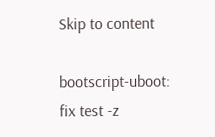Skip to content

bootscript-uboot: fix test -z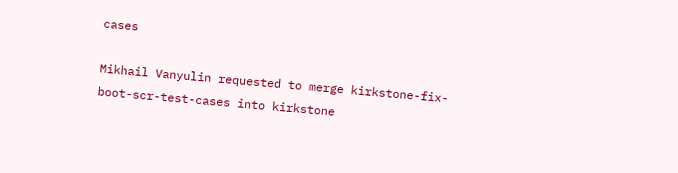cases

Mikhail Vanyulin requested to merge kirkstone-fix-boot-scr-test-cases into kirkstone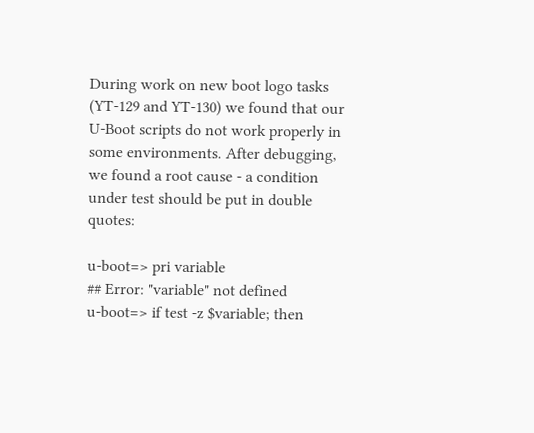During work on new boot logo tasks (YT-129 and YT-130) we found that our U-Boot scripts do not work properly in some environments. After debugging, we found a root cause - a condition under test should be put in double quotes:

u-boot=> pri variable
## Error: "variable" not defined
u-boot=> if test -z $variable; then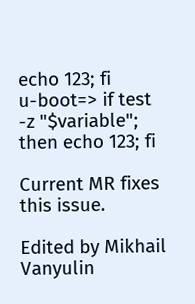echo 123; fi
u-boot=> if test -z "$variable"; then echo 123; fi

Current MR fixes this issue.

Edited by Mikhail Vanyulin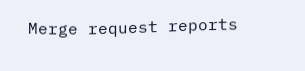Merge request reports